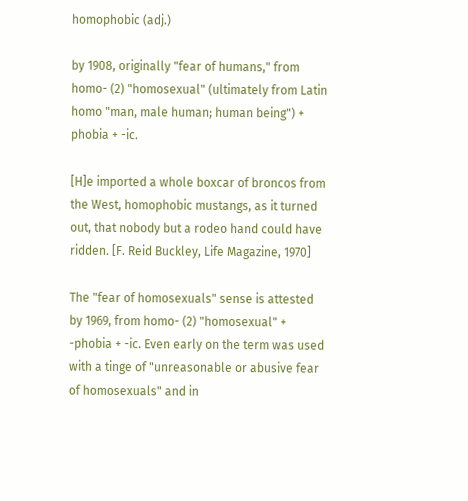homophobic (adj.)

by 1908, originally "fear of humans," from homo- (2) "homosexual" (ultimately from Latin homo "man, male human; human being") + phobia + -ic.

[H]e imported a whole boxcar of broncos from the West, homophobic mustangs, as it turned out, that nobody but a rodeo hand could have ridden. [F. Reid Buckley, Life Magazine, 1970]

The "fear of homosexuals" sense is attested by 1969, from homo- (2) "homosexual" + -phobia + -ic. Even early on the term was used with a tinge of "unreasonable or abusive fear of homosexuals" and in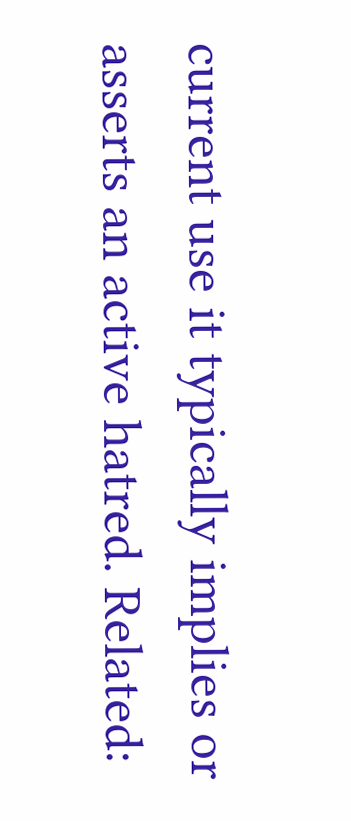current use it typically implies or asserts an active hatred. Related: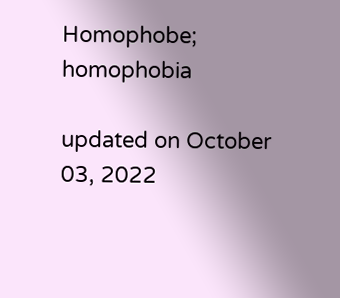Homophobe; homophobia

updated on October 03, 2022